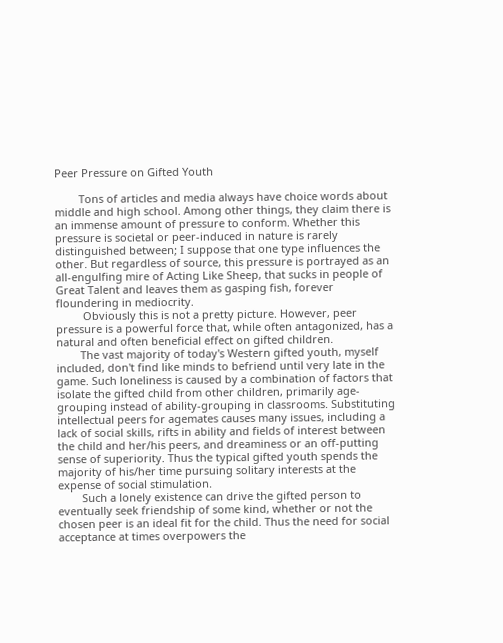Peer Pressure on Gifted Youth

        Tons of articles and media always have choice words about middle and high school. Among other things, they claim there is an immense amount of pressure to conform. Whether this pressure is societal or peer-induced in nature is rarely distinguished between; I suppose that one type influences the other. But regardless of source, this pressure is portrayed as an all-engulfing mire of Acting Like Sheep, that sucks in people of Great Talent and leaves them as gasping fish, forever floundering in mediocrity.
         Obviously this is not a pretty picture. However, peer pressure is a powerful force that, while often antagonized, has a natural and often beneficial effect on gifted children.
        The vast majority of today's Western gifted youth, myself included, don't find like minds to befriend until very late in the game. Such loneliness is caused by a combination of factors that isolate the gifted child from other children, primarily age-grouping instead of ability-grouping in classrooms. Substituting intellectual peers for agemates causes many issues, including a lack of social skills, rifts in ability and fields of interest between the child and her/his peers, and dreaminess or an off-putting sense of superiority. Thus the typical gifted youth spends the majority of his/her time pursuing solitary interests at the expense of social stimulation.
        Such a lonely existence can drive the gifted person to eventually seek friendship of some kind, whether or not the chosen peer is an ideal fit for the child. Thus the need for social acceptance at times overpowers the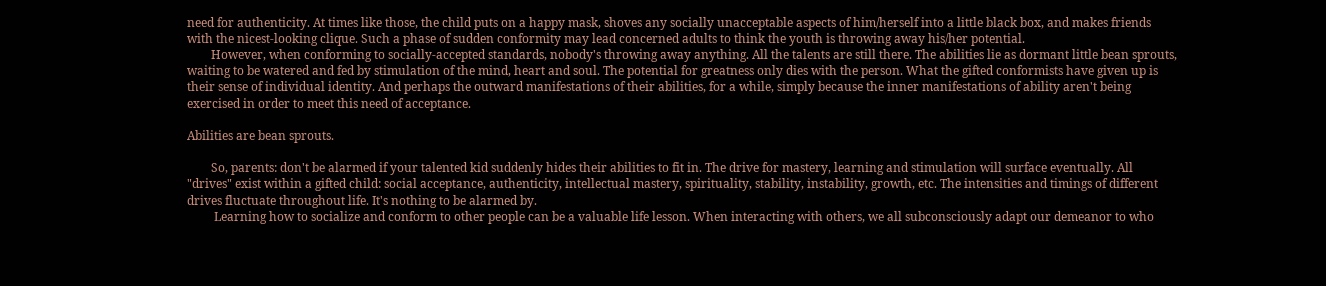need for authenticity. At times like those, the child puts on a happy mask, shoves any socially unacceptable aspects of him/herself into a little black box, and makes friends with the nicest-looking clique. Such a phase of sudden conformity may lead concerned adults to think the youth is throwing away his/her potential.
        However, when conforming to socially-accepted standards, nobody's throwing away anything. All the talents are still there. The abilities lie as dormant little bean sprouts, waiting to be watered and fed by stimulation of the mind, heart and soul. The potential for greatness only dies with the person. What the gifted conformists have given up is their sense of individual identity. And perhaps the outward manifestations of their abilities, for a while, simply because the inner manifestations of ability aren't being exercised in order to meet this need of acceptance.

Abilities are bean sprouts.

        So, parents: don't be alarmed if your talented kid suddenly hides their abilities to fit in. The drive for mastery, learning and stimulation will surface eventually. All "drives" exist within a gifted child: social acceptance, authenticity, intellectual mastery, spirituality, stability, instability, growth, etc. The intensities and timings of different drives fluctuate throughout life. It's nothing to be alarmed by.
         Learning how to socialize and conform to other people can be a valuable life lesson. When interacting with others, we all subconsciously adapt our demeanor to who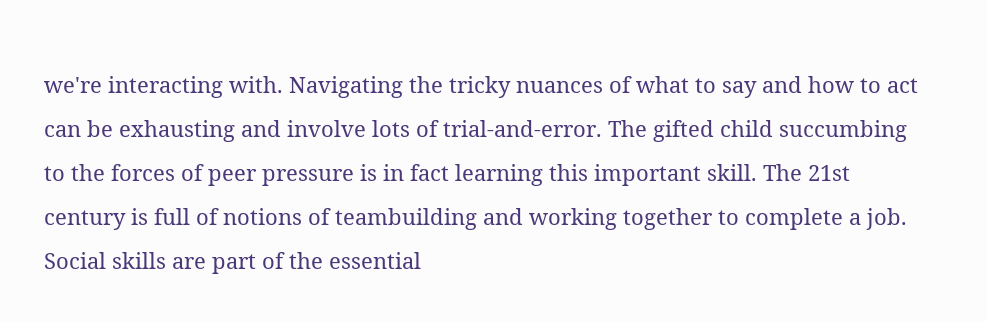we're interacting with. Navigating the tricky nuances of what to say and how to act can be exhausting and involve lots of trial-and-error. The gifted child succumbing to the forces of peer pressure is in fact learning this important skill. The 21st century is full of notions of teambuilding and working together to complete a job. Social skills are part of the essential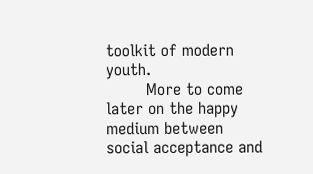toolkit of modern youth.
        More to come later on the happy medium between social acceptance and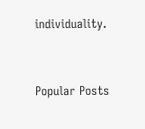individuality.


Popular Posts